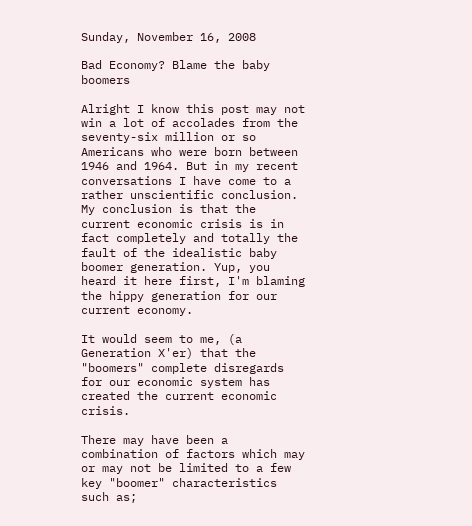Sunday, November 16, 2008

Bad Economy? Blame the baby boomers

Alright I know this post may not win a lot of accolades from the seventy-six million or so Americans who were born between 1946 and 1964. But in my recent conversations I have come to a rather unscientific conclusion. My conclusion is that the current economic crisis is in fact completely and totally the fault of the idealistic baby boomer generation. Yup, you heard it here first, I'm blaming the hippy generation for our current economy.

It would seem to me, (a Generation X'er) that the "boomers" complete disregards for our economic system has created the current economic crisis.

There may have been a combination of factors which may or may not be limited to a few key "boomer" characteristics such as;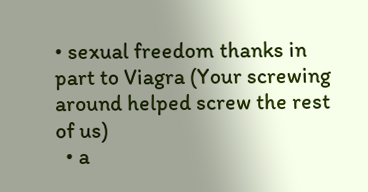• sexual freedom thanks in part to Viagra (Your screwing around helped screw the rest of us)
  • a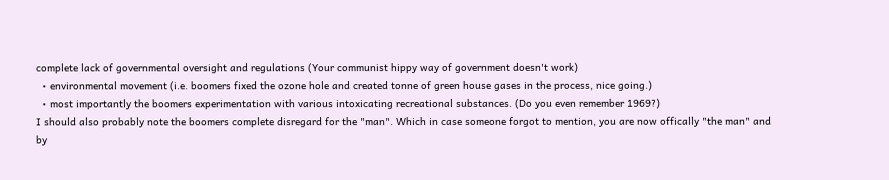complete lack of governmental oversight and regulations (Your communist hippy way of government doesn't work)
  • environmental movement (i.e. boomers fixed the ozone hole and created tonne of green house gases in the process, nice going.)
  • most importantly the boomers experimentation with various intoxicating recreational substances. (Do you even remember 1969?)
I should also probably note the boomers complete disregard for the "man". Which in case someone forgot to mention, you are now offically "the man" and by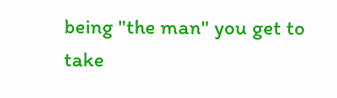being "the man" you get to take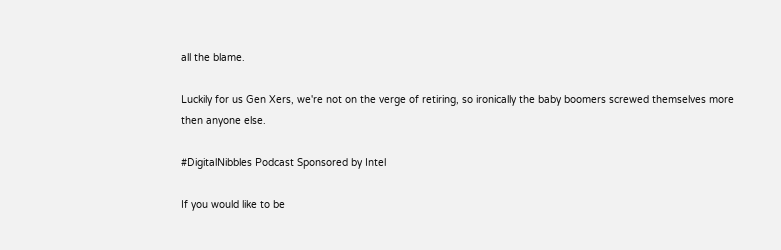all the blame.

Luckily for us Gen Xers, we're not on the verge of retiring, so ironically the baby boomers screwed themselves more then anyone else.

#DigitalNibbles Podcast Sponsored by Intel

If you would like to be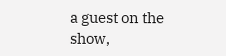a guest on the show,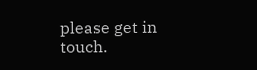please get in touch.